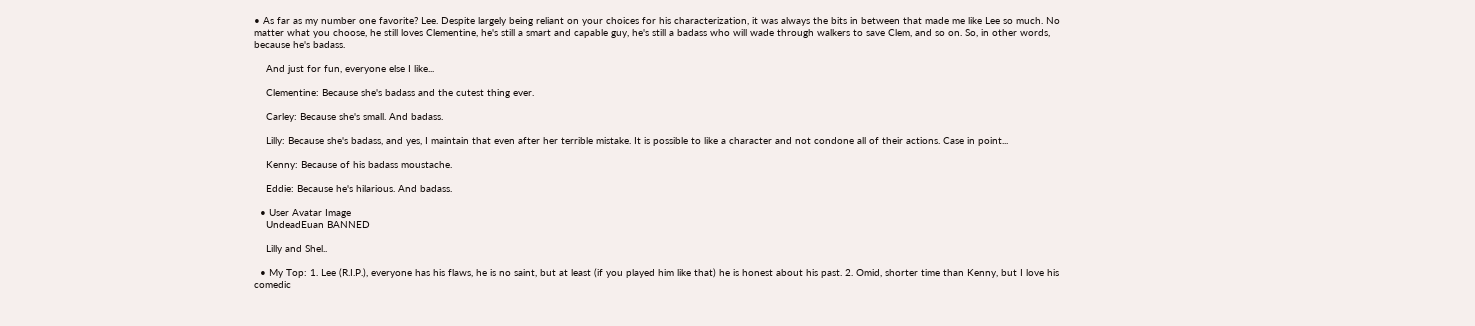• As far as my number one favorite? Lee. Despite largely being reliant on your choices for his characterization, it was always the bits in between that made me like Lee so much. No matter what you choose, he still loves Clementine, he's still a smart and capable guy, he's still a badass who will wade through walkers to save Clem, and so on. So, in other words, because he's badass.

    And just for fun, everyone else I like...

    Clementine: Because she's badass and the cutest thing ever.

    Carley: Because she's small. And badass.

    Lilly: Because she's badass, and yes, I maintain that even after her terrible mistake. It is possible to like a character and not condone all of their actions. Case in point...

    Kenny: Because of his badass moustache.

    Eddie: Because he's hilarious. And badass.

  • User Avatar Image
    UndeadEuan BANNED

    Lilly and Shel..

  • My Top: 1. Lee (R.I.P.), everyone has his flaws, he is no saint, but at least (if you played him like that) he is honest about his past. 2. Omid, shorter time than Kenny, but I love his comedic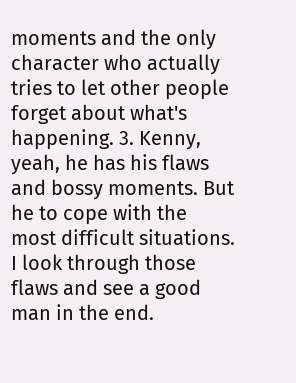moments and the only character who actually tries to let other people forget about what's happening. 3. Kenny, yeah, he has his flaws and bossy moments. But he to cope with the most difficult situations. I look through those flaws and see a good man in the end.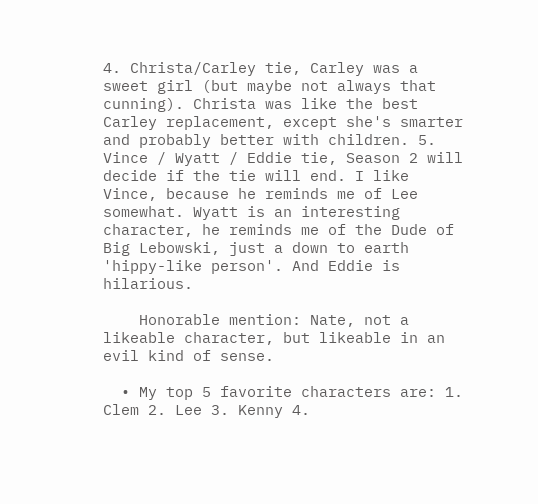4. Christa/Carley tie, Carley was a sweet girl (but maybe not always that cunning). Christa was like the best Carley replacement, except she's smarter and probably better with children. 5. Vince / Wyatt / Eddie tie, Season 2 will decide if the tie will end. I like Vince, because he reminds me of Lee somewhat. Wyatt is an interesting character, he reminds me of the Dude of Big Lebowski, just a down to earth 'hippy-like person'. And Eddie is hilarious.

    Honorable mention: Nate, not a likeable character, but likeable in an evil kind of sense.

  • My top 5 favorite characters are: 1. Clem 2. Lee 3. Kenny 4.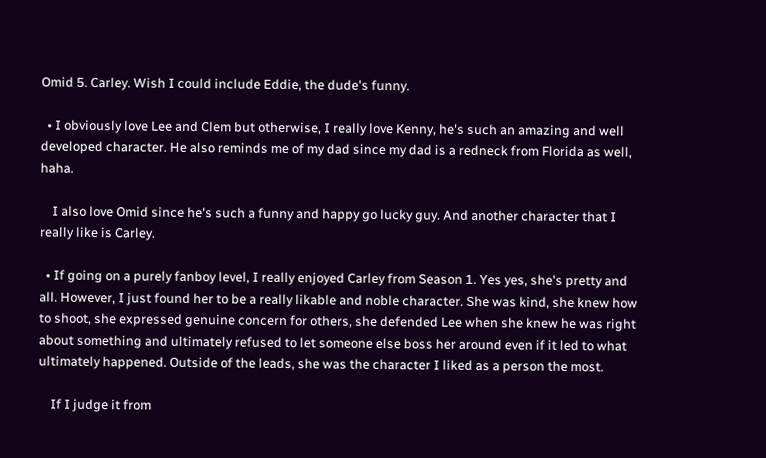Omid 5. Carley. Wish I could include Eddie, the dude's funny.

  • I obviously love Lee and Clem but otherwise, I really love Kenny, he's such an amazing and well developed character. He also reminds me of my dad since my dad is a redneck from Florida as well, haha.

    I also love Omid since he's such a funny and happy go lucky guy. And another character that I really like is Carley.

  • If going on a purely fanboy level, I really enjoyed Carley from Season 1. Yes yes, she's pretty and all. However, I just found her to be a really likable and noble character. She was kind, she knew how to shoot, she expressed genuine concern for others, she defended Lee when she knew he was right about something and ultimately refused to let someone else boss her around even if it led to what ultimately happened. Outside of the leads, she was the character I liked as a person the most.

    If I judge it from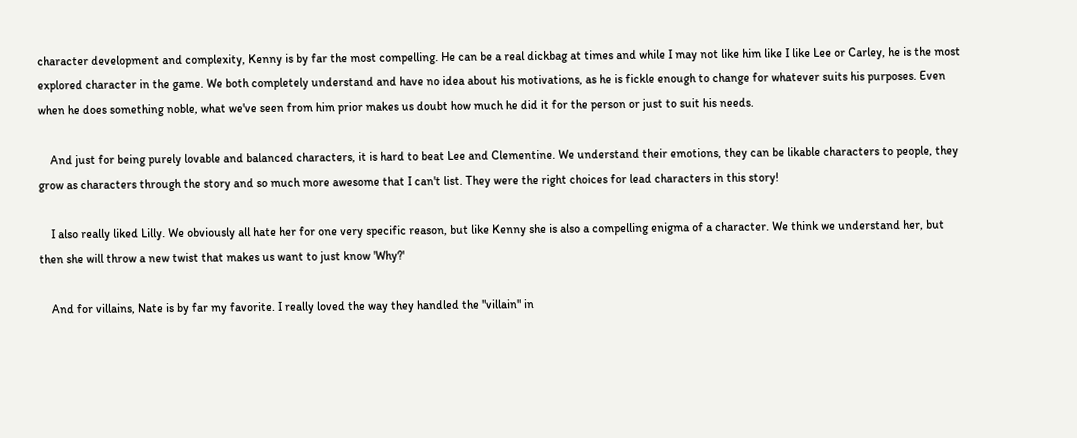character development and complexity, Kenny is by far the most compelling. He can be a real dickbag at times and while I may not like him like I like Lee or Carley, he is the most explored character in the game. We both completely understand and have no idea about his motivations, as he is fickle enough to change for whatever suits his purposes. Even when he does something noble, what we've seen from him prior makes us doubt how much he did it for the person or just to suit his needs.

    And just for being purely lovable and balanced characters, it is hard to beat Lee and Clementine. We understand their emotions, they can be likable characters to people, they grow as characters through the story and so much more awesome that I can't list. They were the right choices for lead characters in this story!

    I also really liked Lilly. We obviously all hate her for one very specific reason, but like Kenny she is also a compelling enigma of a character. We think we understand her, but then she will throw a new twist that makes us want to just know 'Why?'

    And for villains, Nate is by far my favorite. I really loved the way they handled the "villain" in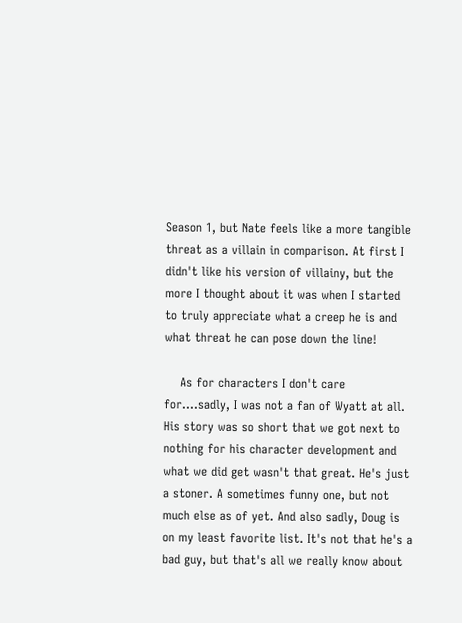Season 1, but Nate feels like a more tangible threat as a villain in comparison. At first I didn't like his version of villainy, but the more I thought about it was when I started to truly appreciate what a creep he is and what threat he can pose down the line!

    As for characters I don't care for....sadly, I was not a fan of Wyatt at all. His story was so short that we got next to nothing for his character development and what we did get wasn't that great. He's just a stoner. A sometimes funny one, but not much else as of yet. And also sadly, Doug is on my least favorite list. It's not that he's a bad guy, but that's all we really know about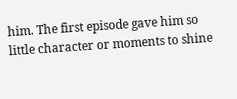him. The first episode gave him so little character or moments to shine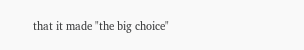that it made "the big choice"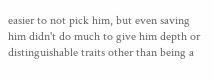easier to not pick him, but even saving him didn't do much to give him depth or distinguishable traits other than being a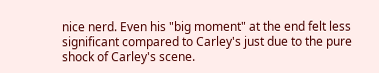nice nerd. Even his "big moment" at the end felt less significant compared to Carley's just due to the pure shock of Carley's scene.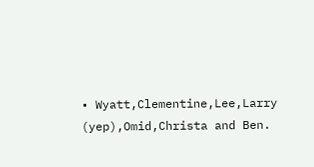• Wyatt,Clementine,Lee,Larry (yep),Omid,Christa and Ben.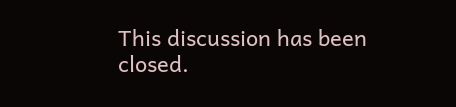This discussion has been closed.